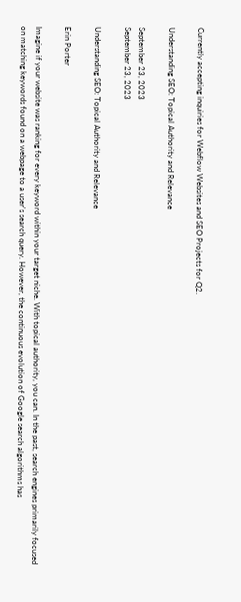Currently accepting inquiries for Webflow Websites and SEO Projects for Q2.

Understanding SEO: Topical Authority and Relevance

September 23, 2023
September 23, 2023

Understanding SEO: Topical Authority and Relevance

Erin Porter

Imagine if your website was ranking for every keyword within your target niche. With topical authority, you can. In the past, search engines primarily focused on matching keywords found on a webpage to a user's search query. However, the continuous evolution of Google search algorithms has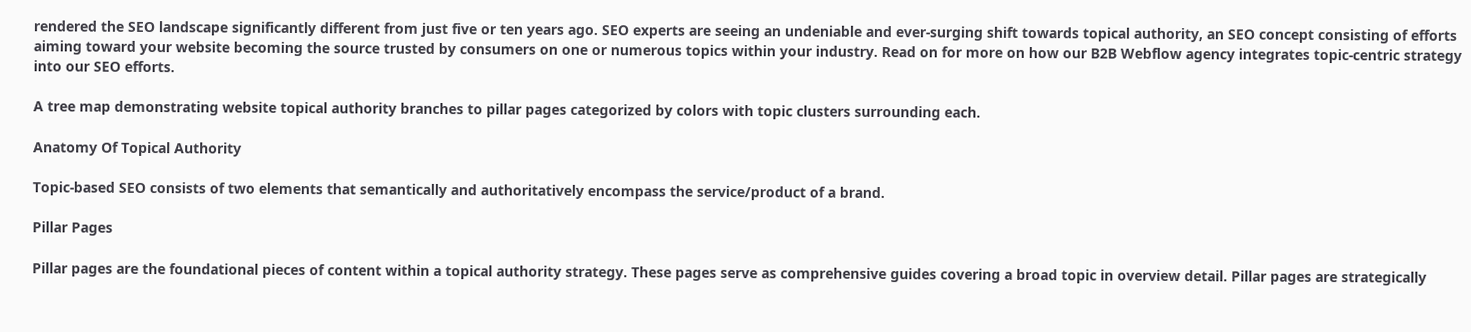rendered the SEO landscape significantly different from just five or ten years ago. SEO experts are seeing an undeniable and ever-surging shift towards topical authority, an SEO concept consisting of efforts aiming toward your website becoming the source trusted by consumers on one or numerous topics within your industry. Read on for more on how our B2B Webflow agency integrates topic-centric strategy into our SEO efforts.

A tree map demonstrating website topical authority branches to pillar pages categorized by colors with topic clusters surrounding each.

Anatomy Of Topical Authority

Topic-based SEO consists of two elements that semantically and authoritatively encompass the service/product of a brand.

Pillar Pages

Pillar pages are the foundational pieces of content within a topical authority strategy. These pages serve as comprehensive guides covering a broad topic in overview detail. Pillar pages are strategically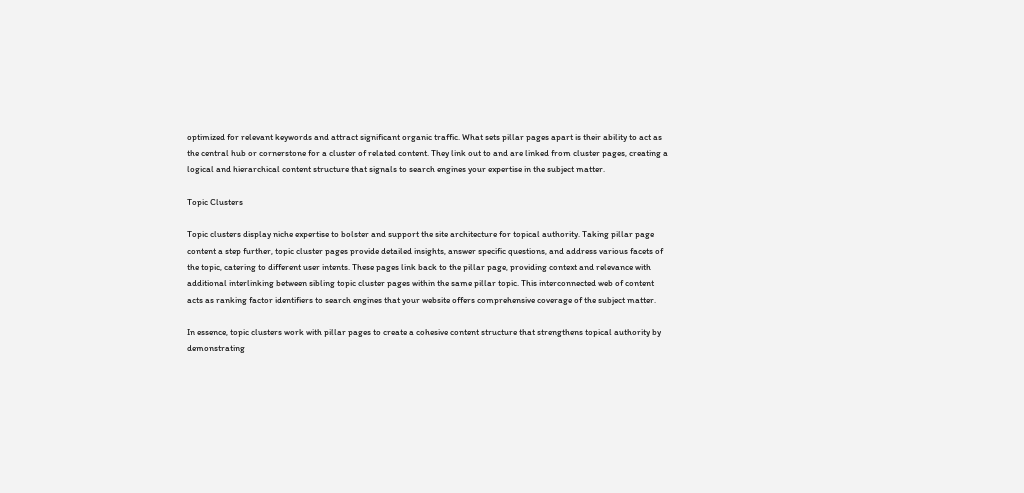optimized for relevant keywords and attract significant organic traffic. What sets pillar pages apart is their ability to act as the central hub or cornerstone for a cluster of related content. They link out to and are linked from cluster pages, creating a logical and hierarchical content structure that signals to search engines your expertise in the subject matter.

Topic Clusters

Topic clusters display niche expertise to bolster and support the site architecture for topical authority. Taking pillar page content a step further, topic cluster pages provide detailed insights, answer specific questions, and address various facets of the topic, catering to different user intents. These pages link back to the pillar page, providing context and relevance with additional interlinking between sibling topic cluster pages within the same pillar topic. This interconnected web of content acts as ranking factor identifiers to search engines that your website offers comprehensive coverage of the subject matter.

In essence, topic clusters work with pillar pages to create a cohesive content structure that strengthens topical authority by demonstrating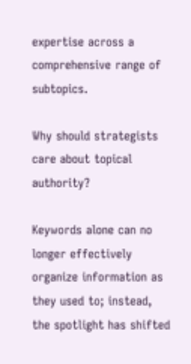expertise across a comprehensive range of subtopics.

Why should strategists care about topical authority?

Keywords alone can no longer effectively organize information as they used to; instead, the spotlight has shifted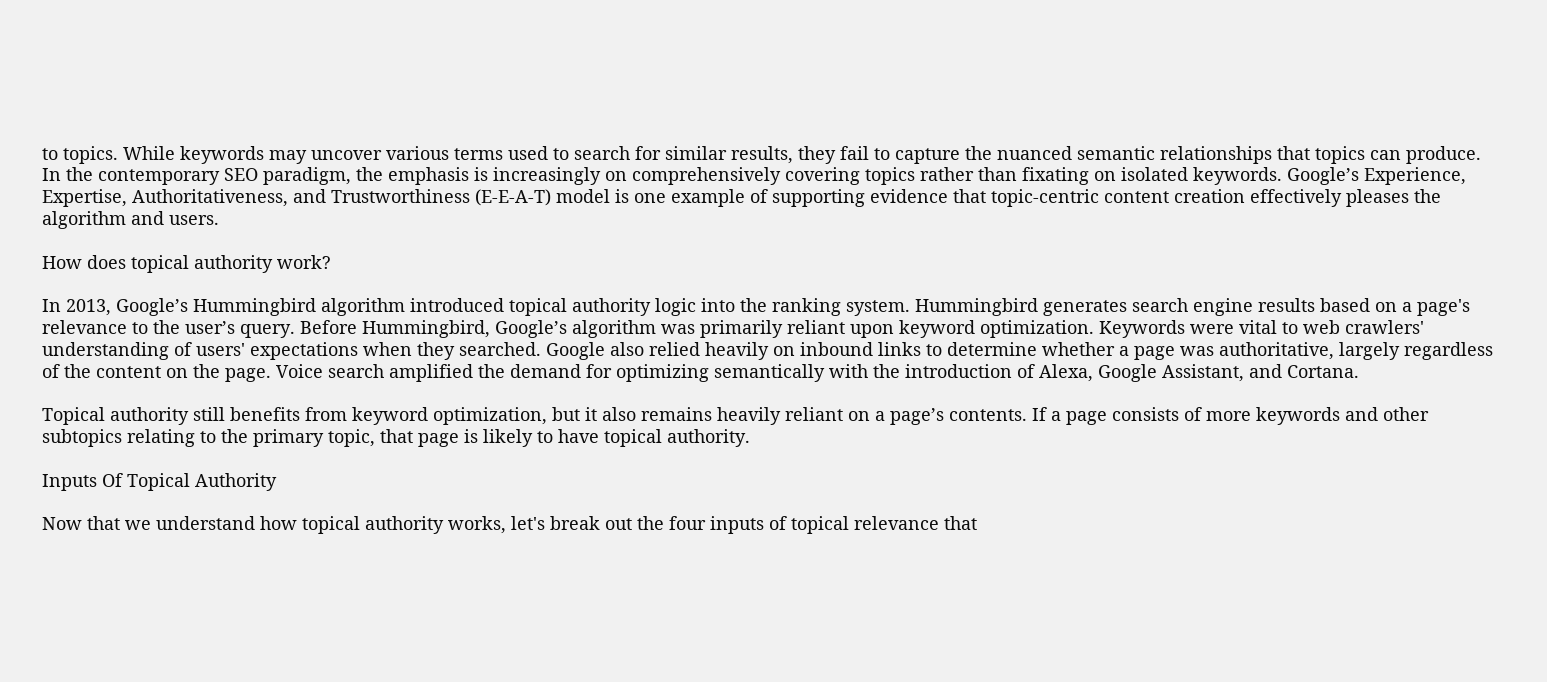to topics. While keywords may uncover various terms used to search for similar results, they fail to capture the nuanced semantic relationships that topics can produce. In the contemporary SEO paradigm, the emphasis is increasingly on comprehensively covering topics rather than fixating on isolated keywords. Google’s Experience, Expertise, Authoritativeness, and Trustworthiness (E-E-A-T) model is one example of supporting evidence that topic-centric content creation effectively pleases the algorithm and users.

How does topical authority work?

In 2013, Google’s Hummingbird algorithm introduced topical authority logic into the ranking system. Hummingbird generates search engine results based on a page's relevance to the user’s query. Before Hummingbird, Google’s algorithm was primarily reliant upon keyword optimization. Keywords were vital to web crawlers' understanding of users' expectations when they searched. Google also relied heavily on inbound links to determine whether a page was authoritative, largely regardless of the content on the page. Voice search amplified the demand for optimizing semantically with the introduction of Alexa, Google Assistant, and Cortana.

Topical authority still benefits from keyword optimization, but it also remains heavily reliant on a page’s contents. If a page consists of more keywords and other subtopics relating to the primary topic, that page is likely to have topical authority.

Inputs Of Topical Authority

Now that we understand how topical authority works, let's break out the four inputs of topical relevance that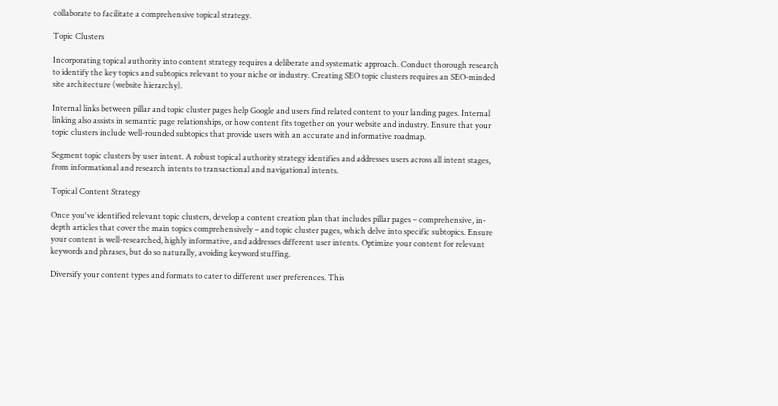collaborate to facilitate a comprehensive topical strategy.

Topic Clusters

Incorporating topical authority into content strategy requires a deliberate and systematic approach. Conduct thorough research to identify the key topics and subtopics relevant to your niche or industry. Creating SEO topic clusters requires an SEO-minded site architecture (website hierarchy).

Internal links between pillar and topic cluster pages help Google and users find related content to your landing pages. Internal linking also assists in semantic page relationships, or how content fits together on your website and industry. Ensure that your topic clusters include well-rounded subtopics that provide users with an accurate and informative roadmap.

Segment topic clusters by user intent. A robust topical authority strategy identifies and addresses users across all intent stages, from informational and research intents to transactional and navigational intents.

Topical Content Strategy

Once you've identified relevant topic clusters, develop a content creation plan that includes pillar pages – comprehensive, in-depth articles that cover the main topics comprehensively – and topic cluster pages, which delve into specific subtopics. Ensure your content is well-researched, highly informative, and addresses different user intents. Optimize your content for relevant keywords and phrases, but do so naturally, avoiding keyword stuffing.

Diversify your content types and formats to cater to different user preferences. This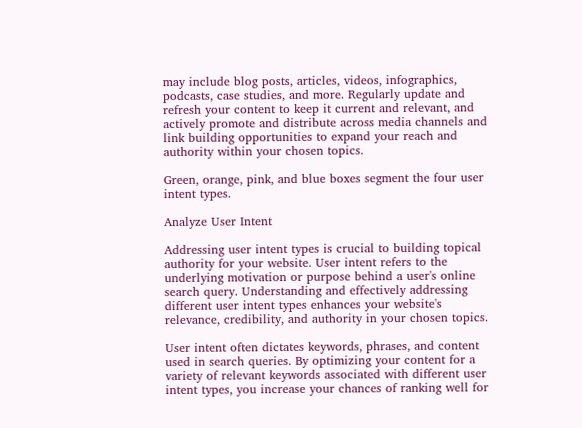may include blog posts, articles, videos, infographics, podcasts, case studies, and more. Regularly update and refresh your content to keep it current and relevant, and actively promote and distribute across media channels and link building opportunities to expand your reach and authority within your chosen topics.

Green, orange, pink, and blue boxes segment the four user intent types.

Analyze User Intent

Addressing user intent types is crucial to building topical authority for your website. User intent refers to the underlying motivation or purpose behind a user's online search query. Understanding and effectively addressing different user intent types enhances your website's relevance, credibility, and authority in your chosen topics.

User intent often dictates keywords, phrases, and content used in search queries. By optimizing your content for a variety of relevant keywords associated with different user intent types, you increase your chances of ranking well for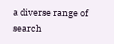a diverse range of search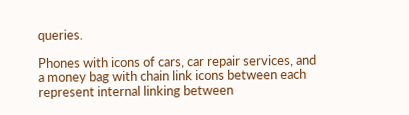queries.

Phones with icons of cars, car repair services, and a money bag with chain link icons between each represent internal linking between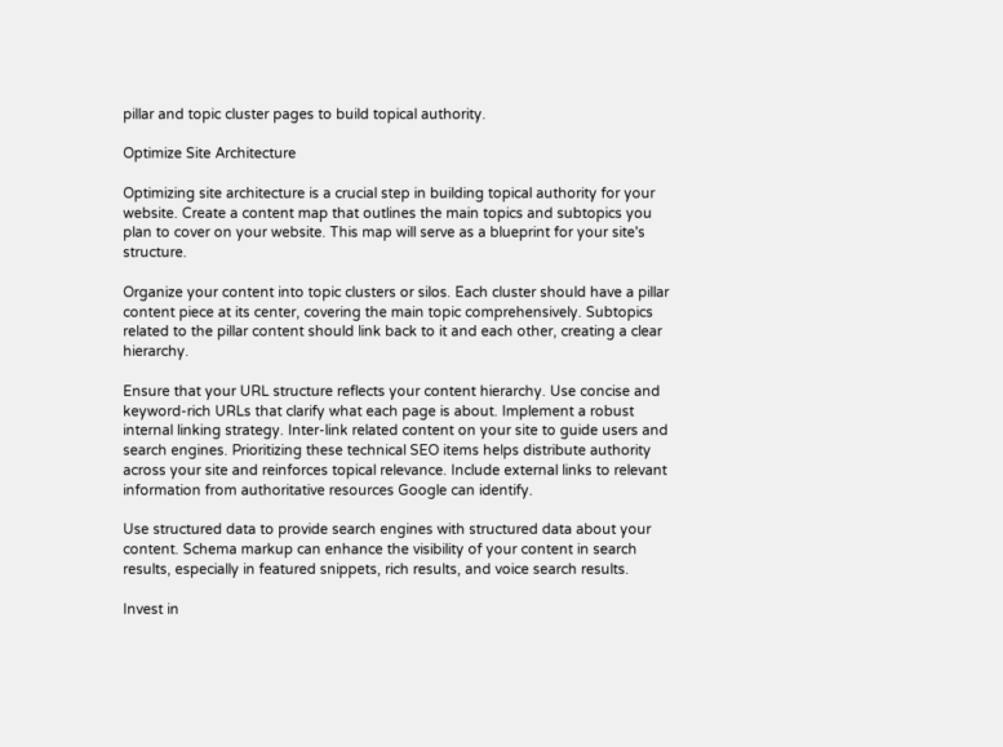pillar and topic cluster pages to build topical authority.

Optimize Site Architecture

Optimizing site architecture is a crucial step in building topical authority for your website. Create a content map that outlines the main topics and subtopics you plan to cover on your website. This map will serve as a blueprint for your site's structure.

Organize your content into topic clusters or silos. Each cluster should have a pillar content piece at its center, covering the main topic comprehensively. Subtopics related to the pillar content should link back to it and each other, creating a clear hierarchy.

Ensure that your URL structure reflects your content hierarchy. Use concise and keyword-rich URLs that clarify what each page is about. Implement a robust internal linking strategy. Inter-link related content on your site to guide users and search engines. Prioritizing these technical SEO items helps distribute authority across your site and reinforces topical relevance. Include external links to relevant information from authoritative resources Google can identify.

Use structured data to provide search engines with structured data about your content. Schema markup can enhance the visibility of your content in search results, especially in featured snippets, rich results, and voice search results.

Invest in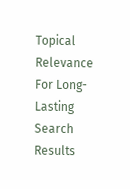Topical Relevance For Long-Lasting Search Results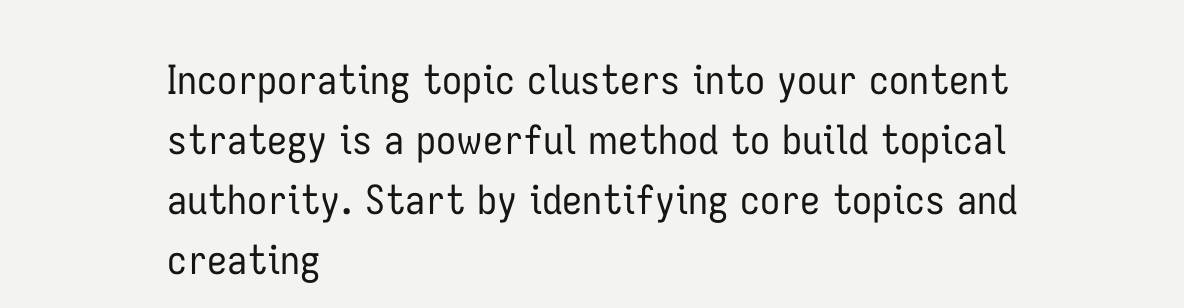Incorporating topic clusters into your content strategy is a powerful method to build topical authority. Start by identifying core topics and creating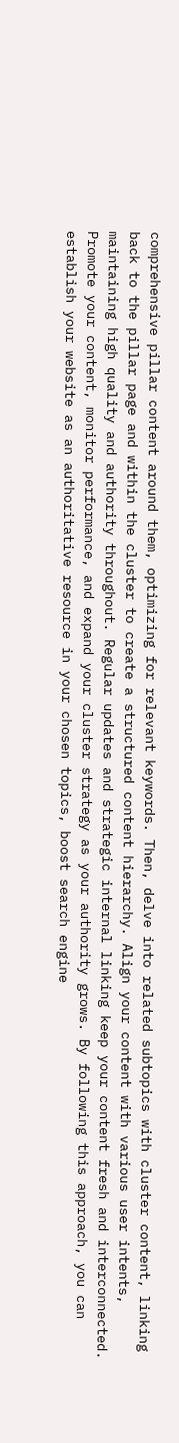comprehensive pillar content around them, optimizing for relevant keywords. Then, delve into related subtopics with cluster content, linking back to the pillar page and within the cluster to create a structured content hierarchy. Align your content with various user intents, maintaining high quality and authority throughout. Regular updates and strategic internal linking keep your content fresh and interconnected. Promote your content, monitor performance, and expand your cluster strategy as your authority grows. By following this approach, you can establish your website as an authoritative resource in your chosen topics, boost search engine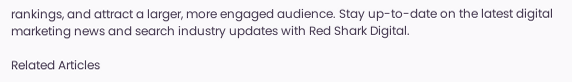rankings, and attract a larger, more engaged audience. Stay up-to-date on the latest digital marketing news and search industry updates with Red Shark Digital.

Related Articles